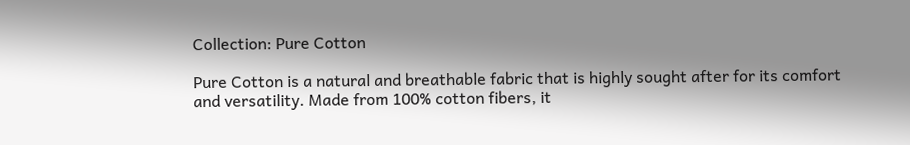Collection: Pure Cotton

Pure Cotton is a natural and breathable fabric that is highly sought after for its comfort and versatility. Made from 100% cotton fibers, it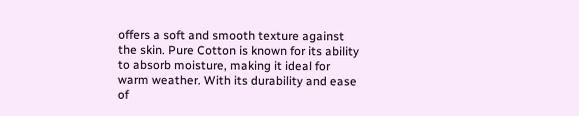offers a soft and smooth texture against the skin. Pure Cotton is known for its ability to absorb moisture, making it ideal for warm weather. With its durability and ease of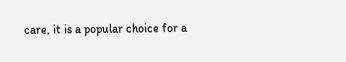care, it is a popular choice for a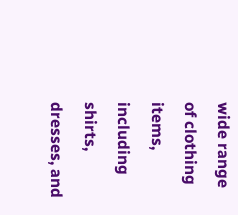wide range of clothing items, including shirts, dresses, and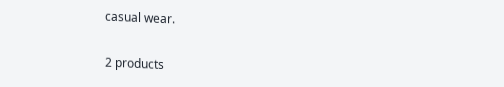casual wear.

2 products